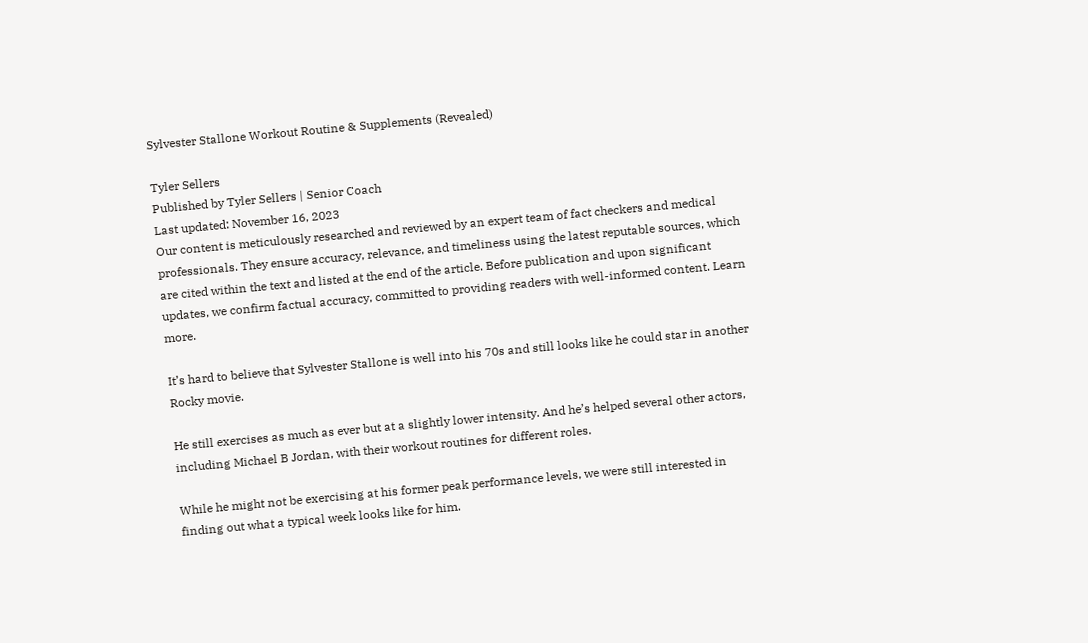Sylvester Stallone Workout Routine & Supplements (Revealed)

Tyler Sellers
Published by Tyler Sellers | Senior Coach
Last updated: November 16, 2023
Our content is meticulously researched and reviewed by an expert team of fact checkers and medical professionals. They ensure accuracy, relevance, and timeliness using the latest reputable sources, which are cited within the text and listed at the end of the article. Before publication and upon significant updates, we confirm factual accuracy, committed to providing readers with well-informed content. Learn more.

It’s hard to believe that Sylvester Stallone is well into his 70s and still looks like he could star in another Rocky movie.

He still exercises as much as ever but at a slightly lower intensity. And he’s helped several other actors, including Michael B Jordan, with their workout routines for different roles.

While he might not be exercising at his former peak performance levels, we were still interested in finding out what a typical week looks like for him.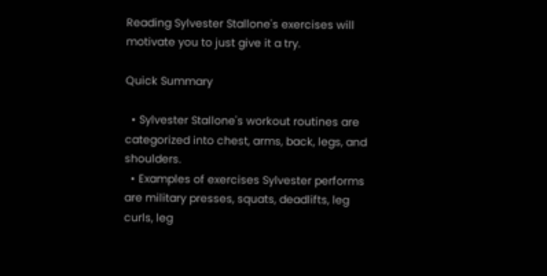Reading Sylvester Stallone's exercises will motivate you to just give it a try.

Quick Summary

  • Sylvester Stallone's workout routines are categorized into chest, arms, back, legs, and shoulders.
  • Examples of exercises Sylvester performs are military presses, squats, deadlifts, leg curls, leg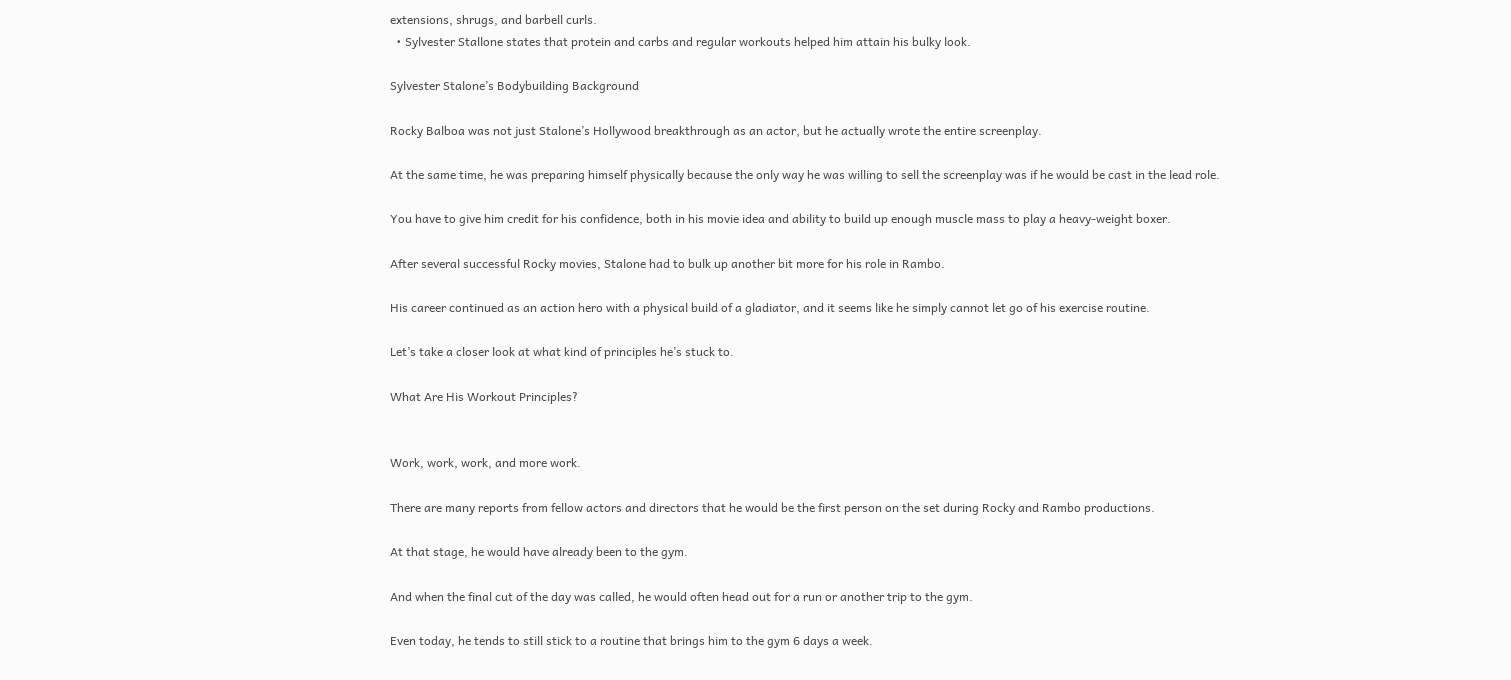extensions, shrugs, and barbell curls.
  • Sylvester Stallone states that protein and carbs and regular workouts helped him attain his bulky look.

Sylvester Stalone’s Bodybuilding Background

Rocky Balboa was not just Stalone’s Hollywood breakthrough as an actor, but he actually wrote the entire screenplay.

At the same time, he was preparing himself physically because the only way he was willing to sell the screenplay was if he would be cast in the lead role.

You have to give him credit for his confidence, both in his movie idea and ability to build up enough muscle mass to play a heavy-weight boxer.

After several successful Rocky movies, Stalone had to bulk up another bit more for his role in Rambo.

His career continued as an action hero with a physical build of a gladiator, and it seems like he simply cannot let go of his exercise routine.

Let’s take a closer look at what kind of principles he’s stuck to.

What Are His Workout Principles?


Work, work, work, and more work.

There are many reports from fellow actors and directors that he would be the first person on the set during Rocky and Rambo productions.

At that stage, he would have already been to the gym.

And when the final cut of the day was called, he would often head out for a run or another trip to the gym.

Even today, he tends to still stick to a routine that brings him to the gym 6 days a week.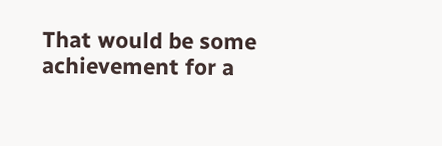That would be some achievement for a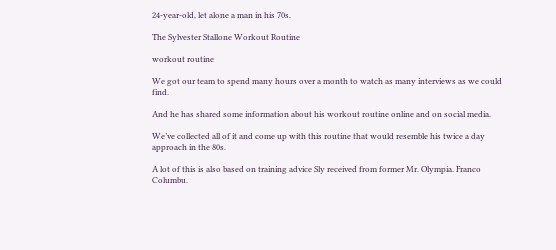24-year-old, let alone a man in his 70s.

The Sylvester Stallone Workout Routine

workout routine

We got our team to spend many hours over a month to watch as many interviews as we could find.

And he has shared some information about his workout routine online and on social media.

We’ve collected all of it and come up with this routine that would resemble his twice a day approach in the 80s.

A lot of this is also based on training advice Sly received from former Mr. Olympia. Franco Columbu.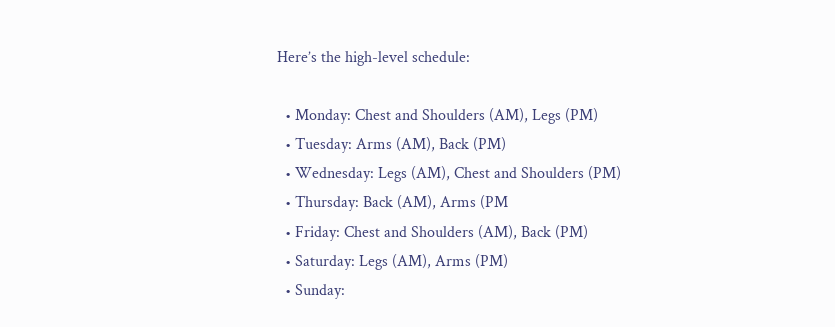Here’s the high-level schedule:

  • Monday: Chest and Shoulders (AM), Legs (PM)
  • Tuesday: Arms (AM), Back (PM)
  • Wednesday: Legs (AM), Chest and Shoulders (PM)
  • Thursday: Back (AM), Arms (PM
  • Friday: Chest and Shoulders (AM), Back (PM)
  • Saturday: Legs (AM), Arms (PM)
  • Sunday: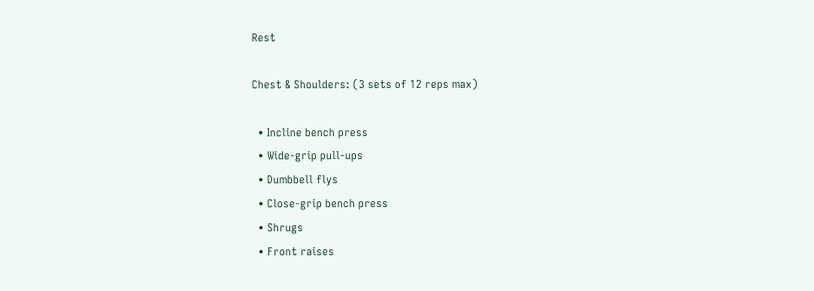Rest

Chest & Shoulders: (3 sets of 12 reps max)

  • Incline bench press
  • Wide-grip pull-ups
  • Dumbbell flys
  • Close-grip bench press
  • Shrugs
  • Front raises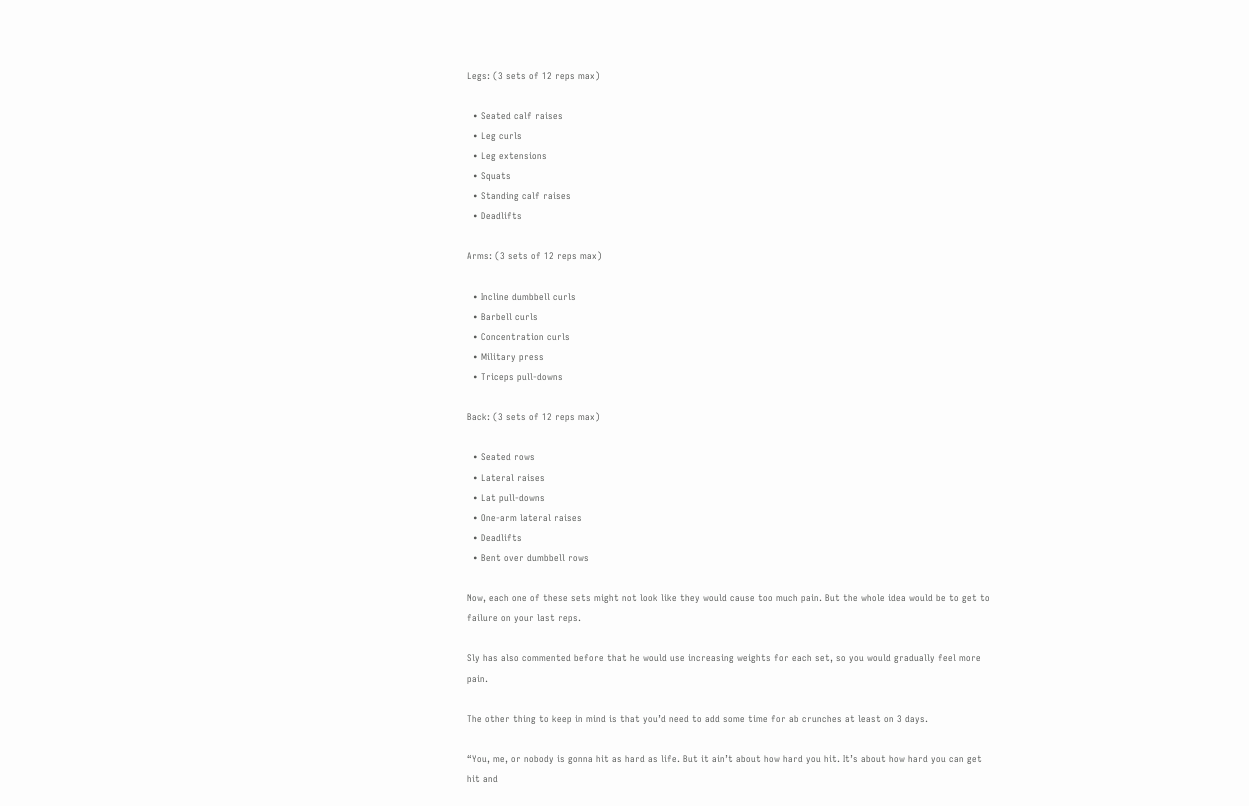Legs: (3 sets of 12 reps max)

  • Seated calf raises
  • Leg curls
  • Leg extensions
  • Squats
  • Standing calf raises
  • Deadlifts

Arms: (3 sets of 12 reps max)

  • Incline dumbbell curls
  • Barbell curls
  • Concentration curls
  • Military press
  • Triceps pull-downs

Back: (3 sets of 12 reps max)

  • Seated rows
  • Lateral raises
  • Lat pull-downs
  • One-arm lateral raises
  • Deadlifts
  • Bent over dumbbell rows

Now, each one of these sets might not look like they would cause too much pain. But the whole idea would be to get to failure on your last reps.

Sly has also commented before that he would use increasing weights for each set, so you would gradually feel more pain.

The other thing to keep in mind is that you’d need to add some time for ab crunches at least on 3 days.

“You, me, or nobody is gonna hit as hard as life. But it ain’t about how hard you hit. It’s about how hard you can get hit and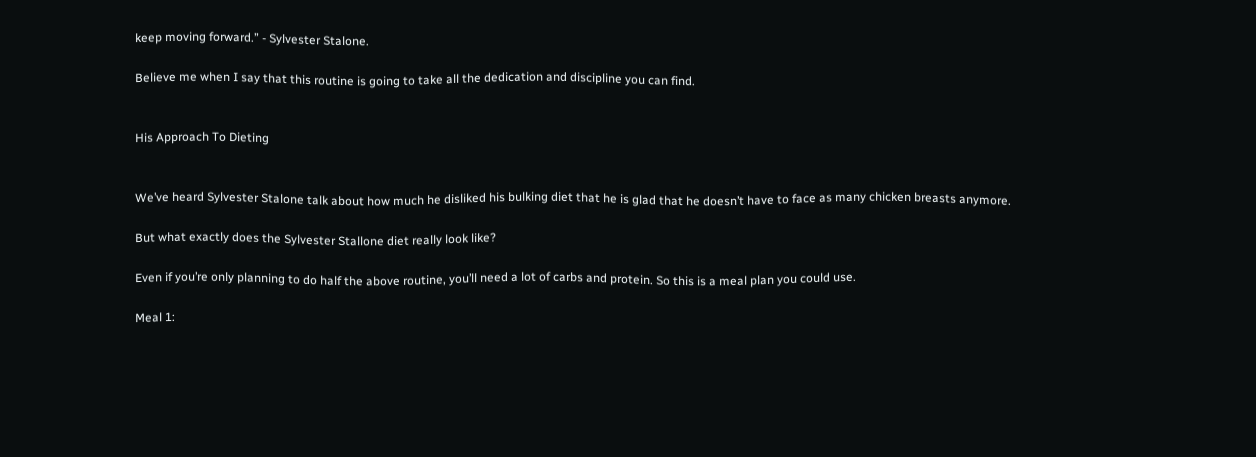keep moving forward.” - Sylvester Stalone.

Believe me when I say that this routine is going to take all the dedication and discipline you can find.


His Approach To Dieting


We’ve heard Sylvester Stalone talk about how much he disliked his bulking diet that he is glad that he doesn’t have to face as many chicken breasts anymore.

But what exactly does the Sylvester Stallone diet really look like?

Even if you’re only planning to do half the above routine, you’ll need a lot of carbs and protein. So this is a meal plan you could use.

Meal 1: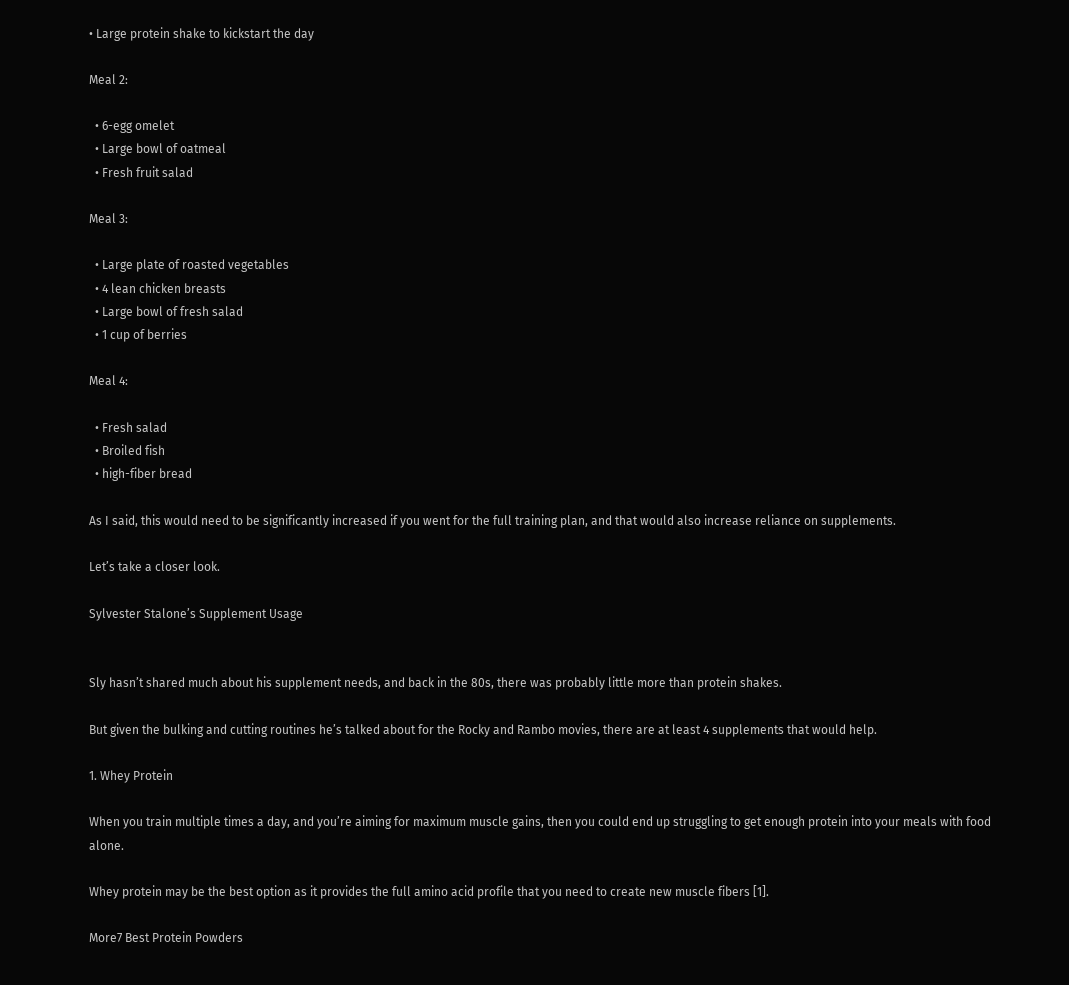• Large protein shake to kickstart the day

Meal 2:

  • 6-egg omelet
  • Large bowl of oatmeal
  • Fresh fruit salad

Meal 3:

  • Large plate of roasted vegetables
  • 4 lean chicken breasts
  • Large bowl of fresh salad
  • 1 cup of berries

Meal 4:

  • Fresh salad
  • Broiled fish
  • high-fiber bread

As I said, this would need to be significantly increased if you went for the full training plan, and that would also increase reliance on supplements.

Let’s take a closer look.

Sylvester Stalone’s Supplement Usage


Sly hasn’t shared much about his supplement needs, and back in the 80s, there was probably little more than protein shakes.

But given the bulking and cutting routines he’s talked about for the Rocky and Rambo movies, there are at least 4 supplements that would help.

1. Whey Protein

When you train multiple times a day, and you’re aiming for maximum muscle gains, then you could end up struggling to get enough protein into your meals with food alone.

Whey protein may be the best option as it provides the full amino acid profile that you need to create new muscle fibers [1].

More7 Best Protein Powders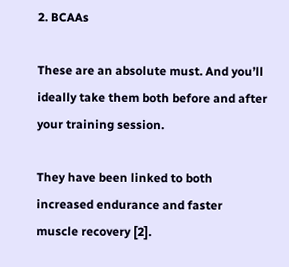2. BCAAs

These are an absolute must. And you’ll ideally take them both before and after your training session.

They have been linked to both increased endurance and faster muscle recovery [2].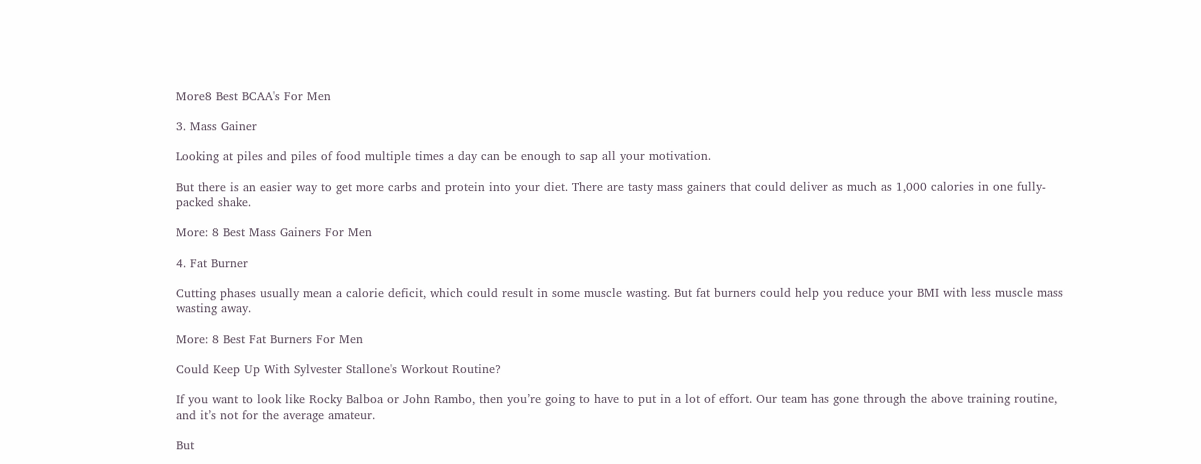More8 Best BCAA's For Men

3. Mass Gainer

Looking at piles and piles of food multiple times a day can be enough to sap all your motivation.

But there is an easier way to get more carbs and protein into your diet. There are tasty mass gainers that could deliver as much as 1,000 calories in one fully-packed shake.

More: 8 Best Mass Gainers For Men

4. Fat Burner

Cutting phases usually mean a calorie deficit, which could result in some muscle wasting. But fat burners could help you reduce your BMI with less muscle mass wasting away.

More: 8 Best Fat Burners For Men

Could Keep Up With Sylvester Stallone's Workout Routine?

If you want to look like Rocky Balboa or John Rambo, then you’re going to have to put in a lot of effort. Our team has gone through the above training routine, and it’s not for the average amateur.

But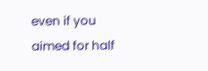even if you aimed for half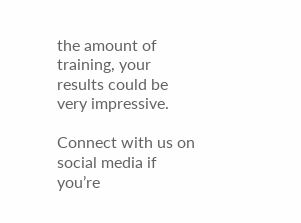the amount of training, your results could be very impressive.

Connect with us on social media if you’re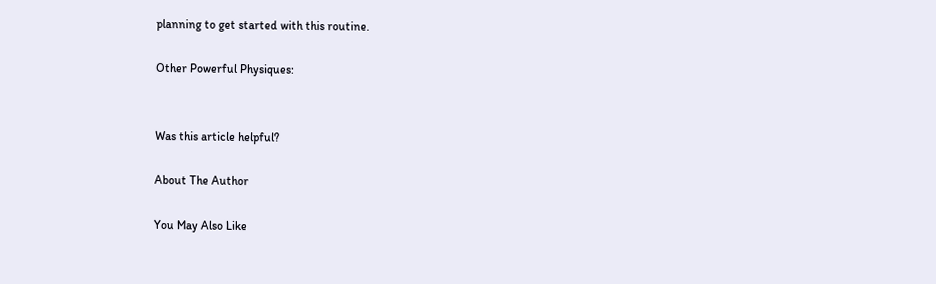planning to get started with this routine.

Other Powerful Physiques:


Was this article helpful?

About The Author

You May Also Like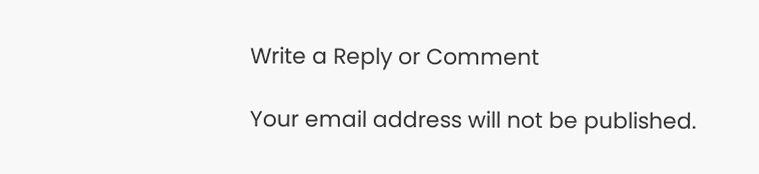Write a Reply or Comment

Your email address will not be published.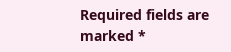Required fields are marked *